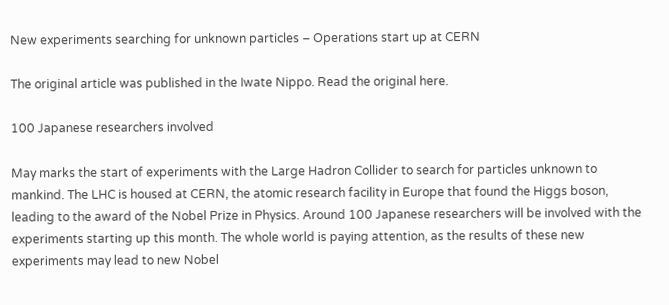New experiments searching for unknown particles – Operations start up at CERN

The original article was published in the Iwate Nippo. Read the original here.

100 Japanese researchers involved

May marks the start of experiments with the Large Hadron Collider to search for particles unknown to mankind. The LHC is housed at CERN, the atomic research facility in Europe that found the Higgs boson, leading to the award of the Nobel Prize in Physics. Around 100 Japanese researchers will be involved with the experiments starting up this month. The whole world is paying attention, as the results of these new experiments may lead to new Nobel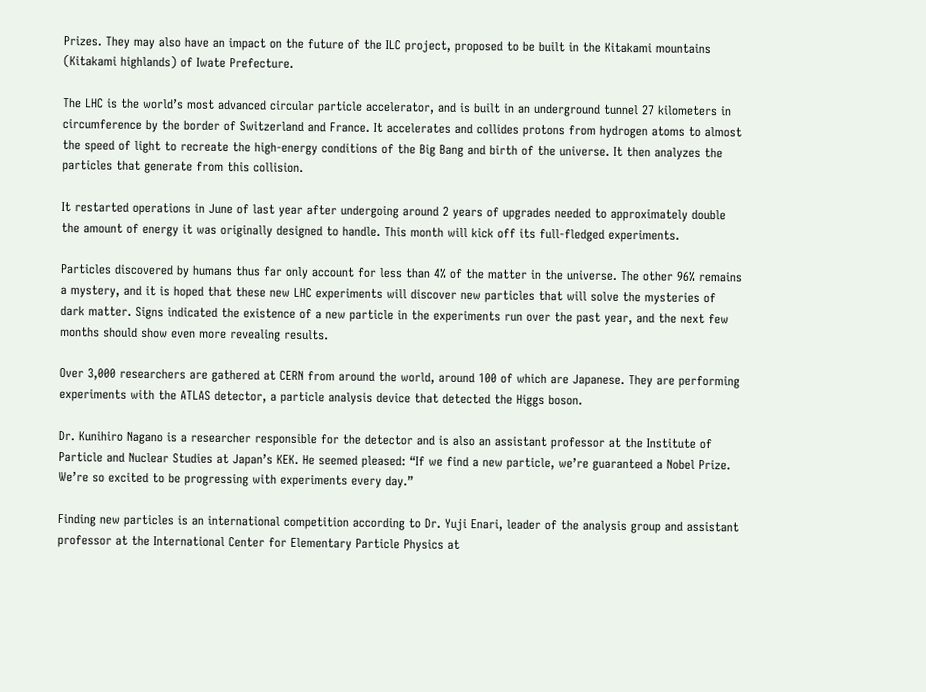Prizes. They may also have an impact on the future of the ILC project, proposed to be built in the Kitakami mountains (Kitakami highlands) of Iwate Prefecture.

The LHC is the world’s most advanced circular particle accelerator, and is built in an underground tunnel 27 kilometers in circumference by the border of Switzerland and France. It accelerates and collides protons from hydrogen atoms to almost the speed of light to recreate the high-energy conditions of the Big Bang and birth of the universe. It then analyzes the particles that generate from this collision.

It restarted operations in June of last year after undergoing around 2 years of upgrades needed to approximately double the amount of energy it was originally designed to handle. This month will kick off its full-fledged experiments.

Particles discovered by humans thus far only account for less than 4% of the matter in the universe. The other 96% remains a mystery, and it is hoped that these new LHC experiments will discover new particles that will solve the mysteries of dark matter. Signs indicated the existence of a new particle in the experiments run over the past year, and the next few months should show even more revealing results.

Over 3,000 researchers are gathered at CERN from around the world, around 100 of which are Japanese. They are performing experiments with the ATLAS detector, a particle analysis device that detected the Higgs boson.

Dr. Kunihiro Nagano is a researcher responsible for the detector and is also an assistant professor at the Institute of Particle and Nuclear Studies at Japan’s KEK. He seemed pleased: “If we find a new particle, we’re guaranteed a Nobel Prize. We’re so excited to be progressing with experiments every day.”

Finding new particles is an international competition according to Dr. Yuji Enari, leader of the analysis group and assistant professor at the International Center for Elementary Particle Physics at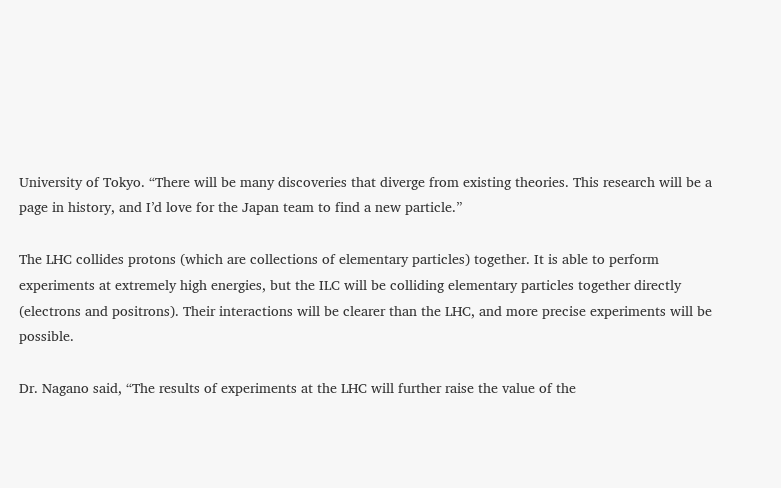University of Tokyo. “There will be many discoveries that diverge from existing theories. This research will be a page in history, and I’d love for the Japan team to find a new particle.”

The LHC collides protons (which are collections of elementary particles) together. It is able to perform experiments at extremely high energies, but the ILC will be colliding elementary particles together directly (electrons and positrons). Their interactions will be clearer than the LHC, and more precise experiments will be possible.

Dr. Nagano said, “The results of experiments at the LHC will further raise the value of the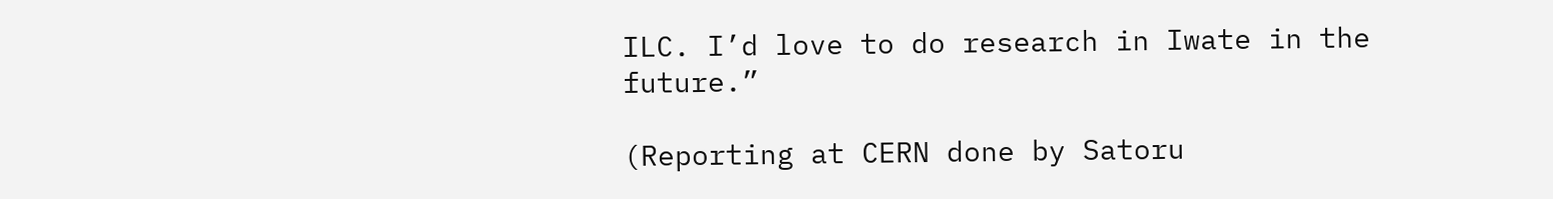ILC. I’d love to do research in Iwate in the future.”

(Reporting at CERN done by Satoru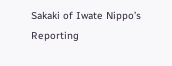Sakaki of Iwate Nippo’s Reporting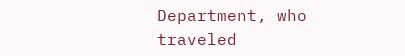Department, who traveled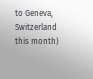to Geneva, Switzerland this month)